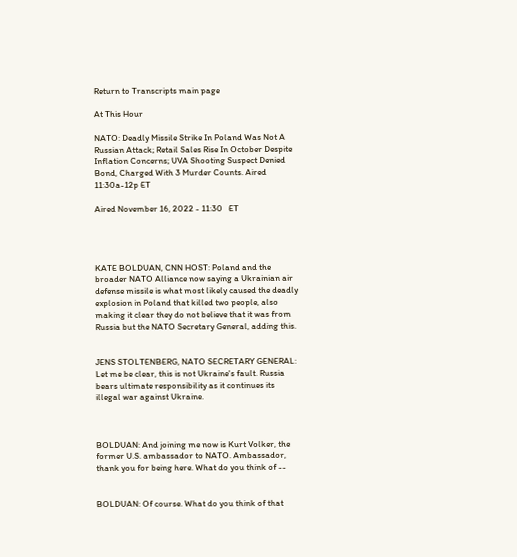Return to Transcripts main page

At This Hour

NATO: Deadly Missile Strike In Poland Was Not A Russian Attack; Retail Sales Rise In October Despite Inflation Concerns; UVA Shooting Suspect Denied Bond, Charged With 3 Murder Counts. Aired 11:30a-12p ET

Aired November 16, 2022 - 11:30   ET




KATE BOLDUAN, CNN HOST: Poland and the broader NATO Alliance now saying a Ukrainian air defense missile is what most likely caused the deadly explosion in Poland that killed two people, also making it clear they do not believe that it was from Russia but the NATO Secretary General, adding this.


JENS STOLTENBERG, NATO SECRETARY GENERAL: Let me be clear, this is not Ukraine's fault. Russia bears ultimate responsibility as it continues its illegal war against Ukraine.



BOLDUAN: And joining me now is Kurt Volker, the former U.S. ambassador to NATO. Ambassador, thank you for being here. What do you think of --


BOLDUAN: Of course. What do you think of that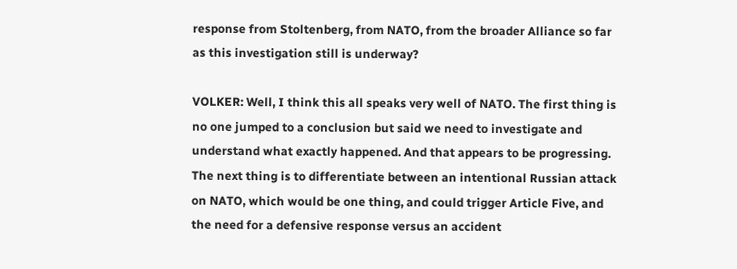response from Stoltenberg, from NATO, from the broader Alliance so far as this investigation still is underway?

VOLKER: Well, I think this all speaks very well of NATO. The first thing is no one jumped to a conclusion but said we need to investigate and understand what exactly happened. And that appears to be progressing. The next thing is to differentiate between an intentional Russian attack on NATO, which would be one thing, and could trigger Article Five, and the need for a defensive response versus an accident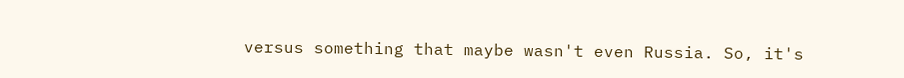versus something that maybe wasn't even Russia. So, it's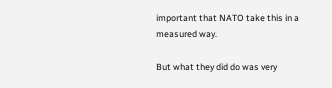important that NATO take this in a measured way.

But what they did do was very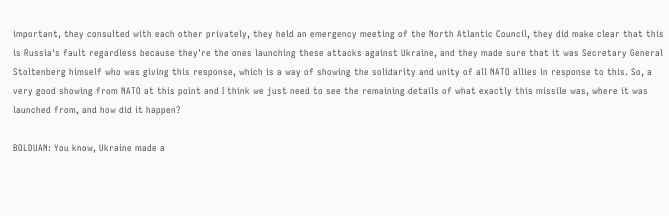important, they consulted with each other privately, they held an emergency meeting of the North Atlantic Council, they did make clear that this is Russia's fault regardless because they're the ones launching these attacks against Ukraine, and they made sure that it was Secretary General Stoltenberg himself who was giving this response, which is a way of showing the solidarity and unity of all NATO allies in response to this. So, a very good showing from NATO at this point and I think we just need to see the remaining details of what exactly this missile was, where it was launched from, and how did it happen?

BOLDUAN: You know, Ukraine made a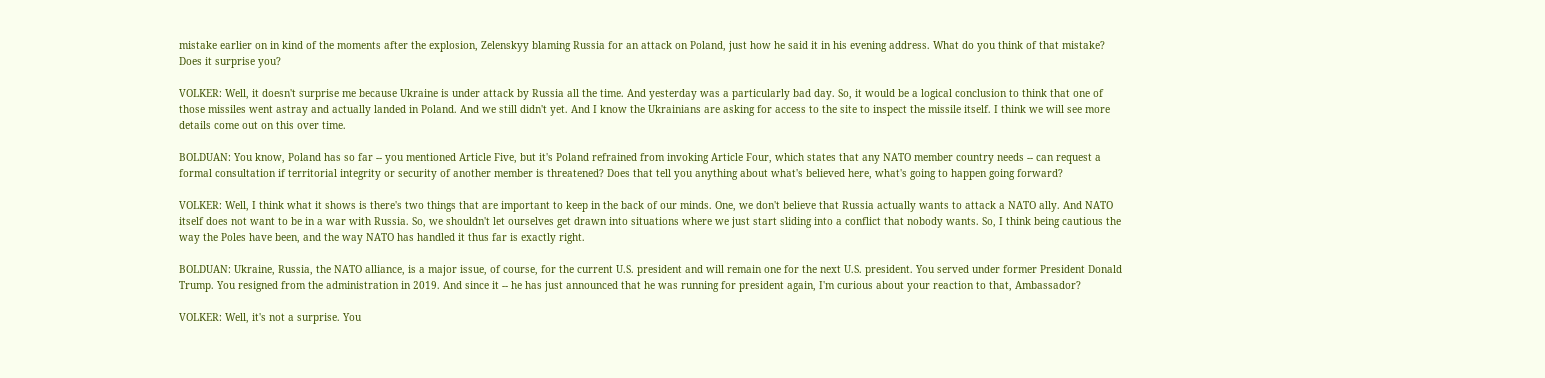mistake earlier on in kind of the moments after the explosion, Zelenskyy blaming Russia for an attack on Poland, just how he said it in his evening address. What do you think of that mistake? Does it surprise you?

VOLKER: Well, it doesn't surprise me because Ukraine is under attack by Russia all the time. And yesterday was a particularly bad day. So, it would be a logical conclusion to think that one of those missiles went astray and actually landed in Poland. And we still didn't yet. And I know the Ukrainians are asking for access to the site to inspect the missile itself. I think we will see more details come out on this over time.

BOLDUAN: You know, Poland has so far -- you mentioned Article Five, but it's Poland refrained from invoking Article Four, which states that any NATO member country needs -- can request a formal consultation if territorial integrity or security of another member is threatened? Does that tell you anything about what's believed here, what's going to happen going forward?

VOLKER: Well, I think what it shows is there's two things that are important to keep in the back of our minds. One, we don't believe that Russia actually wants to attack a NATO ally. And NATO itself does not want to be in a war with Russia. So, we shouldn't let ourselves get drawn into situations where we just start sliding into a conflict that nobody wants. So, I think being cautious the way the Poles have been, and the way NATO has handled it thus far is exactly right.

BOLDUAN: Ukraine, Russia, the NATO alliance, is a major issue, of course, for the current U.S. president and will remain one for the next U.S. president. You served under former President Donald Trump. You resigned from the administration in 2019. And since it -- he has just announced that he was running for president again, I'm curious about your reaction to that, Ambassador?

VOLKER: Well, it's not a surprise. You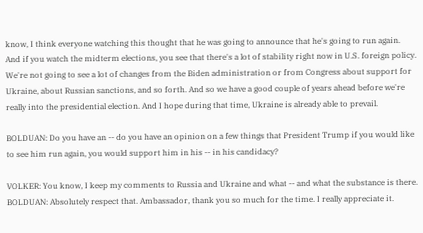know, I think everyone watching this thought that he was going to announce that he's going to run again. And if you watch the midterm elections, you see that there's a lot of stability right now in U.S. foreign policy. We're not going to see a lot of changes from the Biden administration or from Congress about support for Ukraine, about Russian sanctions, and so forth. And so we have a good couple of years ahead before we're really into the presidential election. And I hope during that time, Ukraine is already able to prevail.

BOLDUAN: Do you have an -- do you have an opinion on a few things that President Trump if you would like to see him run again, you would support him in his -- in his candidacy?

VOLKER: You know, I keep my comments to Russia and Ukraine and what -- and what the substance is there. BOLDUAN: Absolutely respect that. Ambassador, thank you so much for the time. I really appreciate it.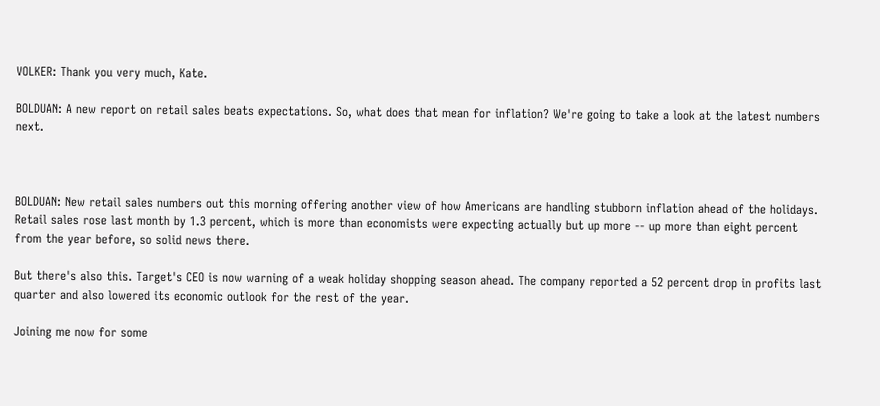VOLKER: Thank you very much, Kate.

BOLDUAN: A new report on retail sales beats expectations. So, what does that mean for inflation? We're going to take a look at the latest numbers next.



BOLDUAN: New retail sales numbers out this morning offering another view of how Americans are handling stubborn inflation ahead of the holidays. Retail sales rose last month by 1.3 percent, which is more than economists were expecting actually but up more -- up more than eight percent from the year before, so solid news there.

But there's also this. Target's CEO is now warning of a weak holiday shopping season ahead. The company reported a 52 percent drop in profits last quarter and also lowered its economic outlook for the rest of the year.

Joining me now for some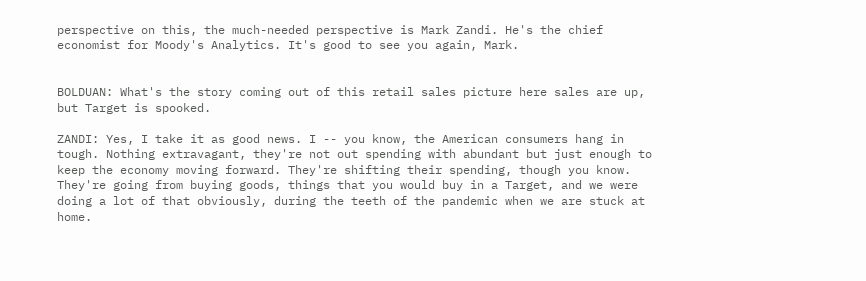perspective on this, the much-needed perspective is Mark Zandi. He's the chief economist for Moody's Analytics. It's good to see you again, Mark.


BOLDUAN: What's the story coming out of this retail sales picture here sales are up, but Target is spooked.

ZANDI: Yes, I take it as good news. I -- you know, the American consumers hang in tough. Nothing extravagant, they're not out spending with abundant but just enough to keep the economy moving forward. They're shifting their spending, though you know. They're going from buying goods, things that you would buy in a Target, and we were doing a lot of that obviously, during the teeth of the pandemic when we are stuck at home.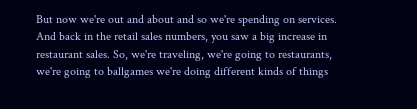But now we're out and about and so we're spending on services. And back in the retail sales numbers, you saw a big increase in restaurant sales. So, we're traveling, we're going to restaurants, we're going to ballgames we're doing different kinds of things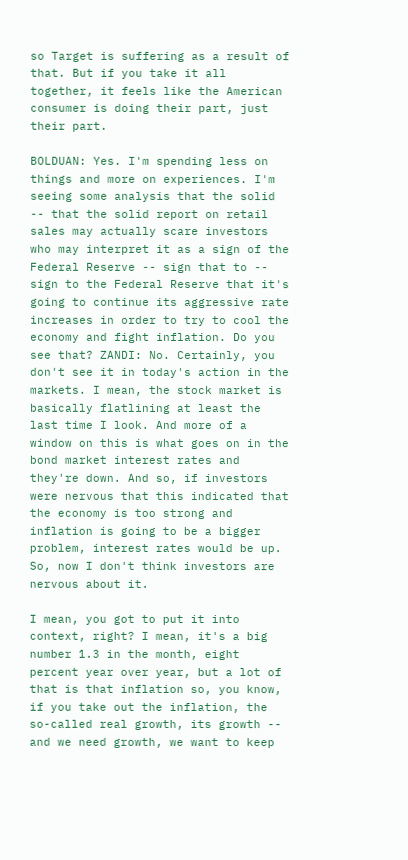so Target is suffering as a result of that. But if you take it all together, it feels like the American consumer is doing their part, just their part.

BOLDUAN: Yes. I'm spending less on things and more on experiences. I'm seeing some analysis that the solid -- that the solid report on retail sales may actually scare investors who may interpret it as a sign of the Federal Reserve -- sign that to -- sign to the Federal Reserve that it's going to continue its aggressive rate increases in order to try to cool the economy and fight inflation. Do you see that? ZANDI: No. Certainly, you don't see it in today's action in the markets. I mean, the stock market is basically flatlining at least the last time I look. And more of a window on this is what goes on in the bond market interest rates and they're down. And so, if investors were nervous that this indicated that the economy is too strong and inflation is going to be a bigger problem, interest rates would be up. So, now I don't think investors are nervous about it.

I mean, you got to put it into context, right? I mean, it's a big number 1.3 in the month, eight percent year over year, but a lot of that is that inflation so, you know, if you take out the inflation, the so-called real growth, its growth -- and we need growth, we want to keep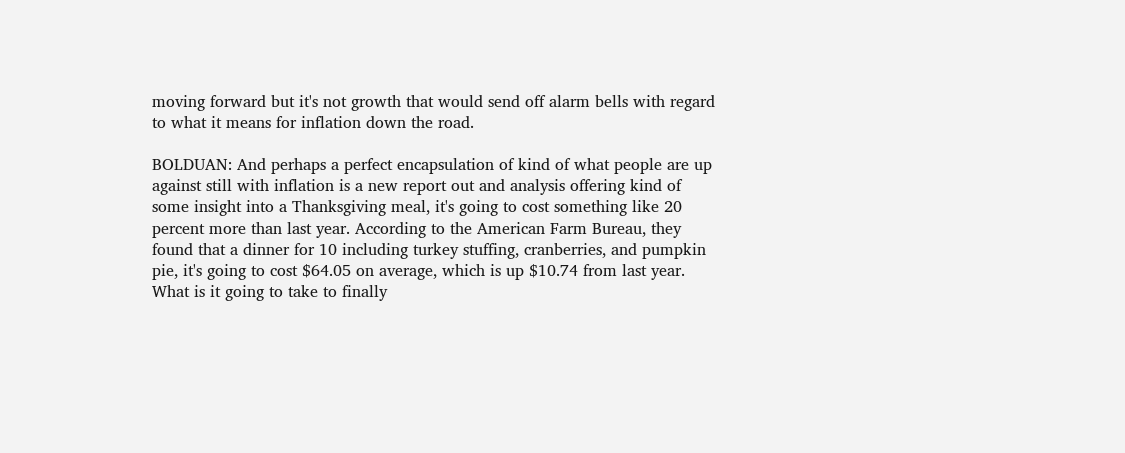moving forward but it's not growth that would send off alarm bells with regard to what it means for inflation down the road.

BOLDUAN: And perhaps a perfect encapsulation of kind of what people are up against still with inflation is a new report out and analysis offering kind of some insight into a Thanksgiving meal, it's going to cost something like 20 percent more than last year. According to the American Farm Bureau, they found that a dinner for 10 including turkey stuffing, cranberries, and pumpkin pie, it's going to cost $64.05 on average, which is up $10.74 from last year. What is it going to take to finally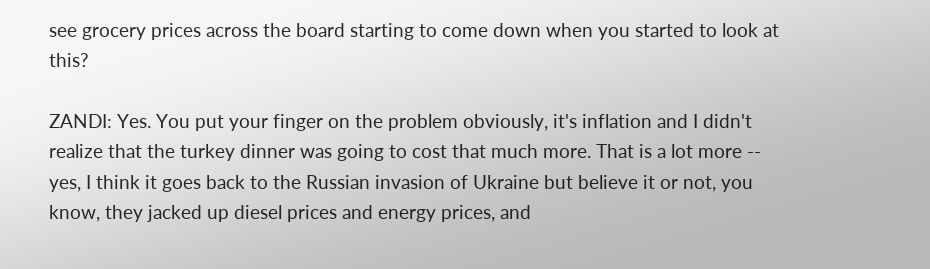see grocery prices across the board starting to come down when you started to look at this?

ZANDI: Yes. You put your finger on the problem obviously, it's inflation and I didn't realize that the turkey dinner was going to cost that much more. That is a lot more -- yes, I think it goes back to the Russian invasion of Ukraine but believe it or not, you know, they jacked up diesel prices and energy prices, and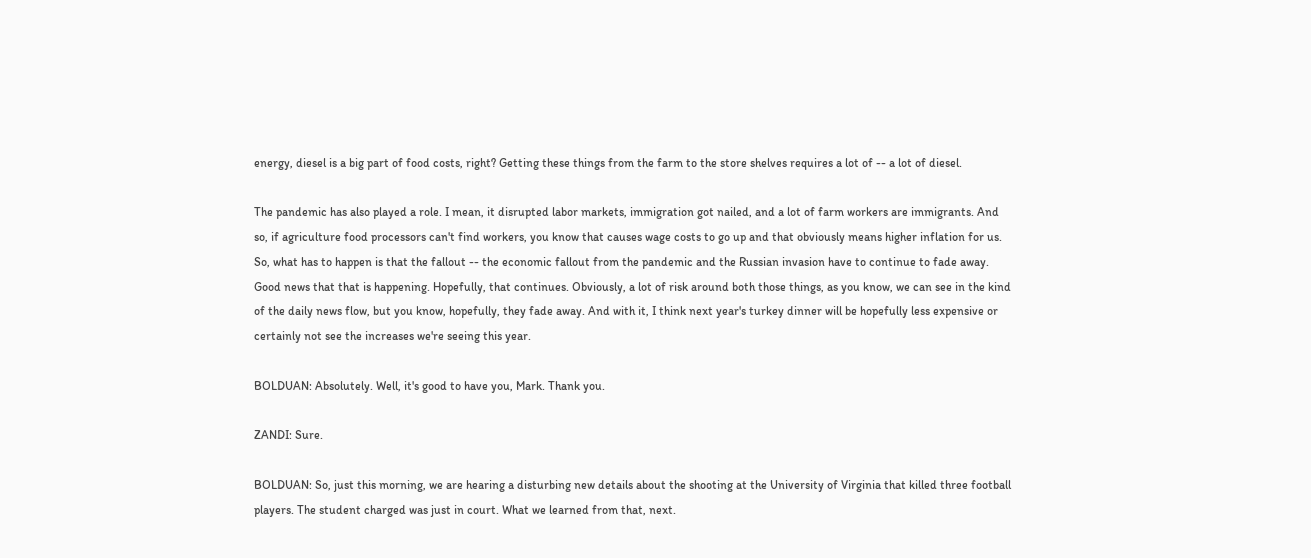energy, diesel is a big part of food costs, right? Getting these things from the farm to the store shelves requires a lot of -- a lot of diesel.

The pandemic has also played a role. I mean, it disrupted labor markets, immigration got nailed, and a lot of farm workers are immigrants. And so, if agriculture food processors can't find workers, you know that causes wage costs to go up and that obviously means higher inflation for us. So, what has to happen is that the fallout -- the economic fallout from the pandemic and the Russian invasion have to continue to fade away. Good news that that is happening. Hopefully, that continues. Obviously, a lot of risk around both those things, as you know, we can see in the kind of the daily news flow, but you know, hopefully, they fade away. And with it, I think next year's turkey dinner will be hopefully less expensive or certainly not see the increases we're seeing this year.

BOLDUAN: Absolutely. Well, it's good to have you, Mark. Thank you.

ZANDI: Sure.

BOLDUAN: So, just this morning, we are hearing a disturbing new details about the shooting at the University of Virginia that killed three football players. The student charged was just in court. What we learned from that, next.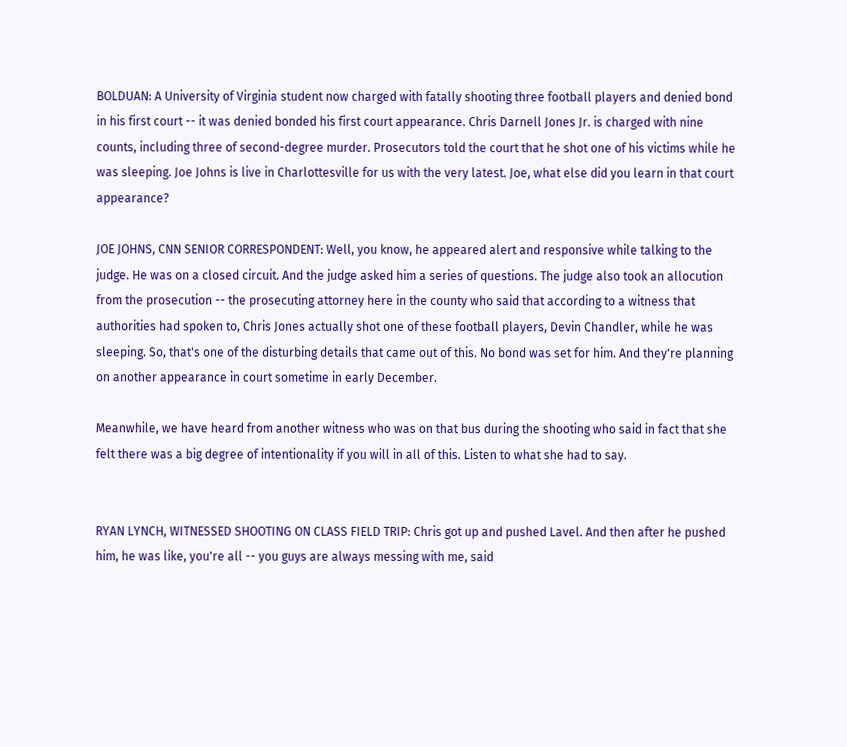BOLDUAN: A University of Virginia student now charged with fatally shooting three football players and denied bond in his first court -- it was denied bonded his first court appearance. Chris Darnell Jones Jr. is charged with nine counts, including three of second-degree murder. Prosecutors told the court that he shot one of his victims while he was sleeping. Joe Johns is live in Charlottesville for us with the very latest. Joe, what else did you learn in that court appearance?

JOE JOHNS, CNN SENIOR CORRESPONDENT: Well, you know, he appeared alert and responsive while talking to the judge. He was on a closed circuit. And the judge asked him a series of questions. The judge also took an allocution from the prosecution -- the prosecuting attorney here in the county who said that according to a witness that authorities had spoken to, Chris Jones actually shot one of these football players, Devin Chandler, while he was sleeping. So, that's one of the disturbing details that came out of this. No bond was set for him. And they're planning on another appearance in court sometime in early December.

Meanwhile, we have heard from another witness who was on that bus during the shooting who said in fact that she felt there was a big degree of intentionality if you will in all of this. Listen to what she had to say.


RYAN LYNCH, WITNESSED SHOOTING ON CLASS FIELD TRIP: Chris got up and pushed Lavel. And then after he pushed him, he was like, you're all -- you guys are always messing with me, said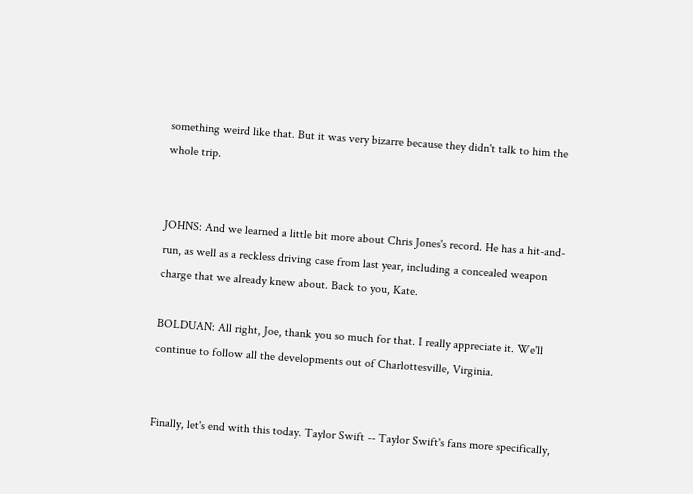something weird like that. But it was very bizarre because they didn't talk to him the whole trip.


JOHNS: And we learned a little bit more about Chris Jones's record. He has a hit-and-run, as well as a reckless driving case from last year, including a concealed weapon charge that we already knew about. Back to you, Kate.

BOLDUAN: All right, Joe, thank you so much for that. I really appreciate it. We'll continue to follow all the developments out of Charlottesville, Virginia.


Finally, let's end with this today. Taylor Swift -- Taylor Swift's fans more specifically,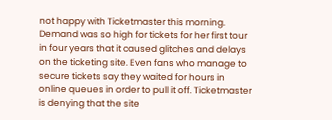not happy with Ticketmaster this morning. Demand was so high for tickets for her first tour in four years that it caused glitches and delays on the ticketing site. Even fans who manage to secure tickets say they waited for hours in online queues in order to pull it off. Ticketmaster is denying that the site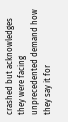crashed but acknowledges they were facing unprecedented demand how they say it for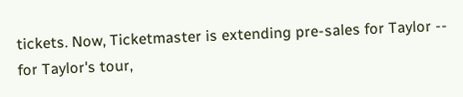tickets. Now, Ticketmaster is extending pre-sales for Taylor -- for Taylor's tour,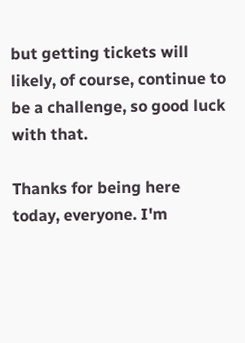but getting tickets will likely, of course, continue to be a challenge, so good luck with that.

Thanks for being here today, everyone. I'm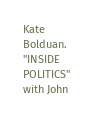Kate Bolduan. "INSIDE POLITICS" with John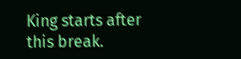King starts after this break.